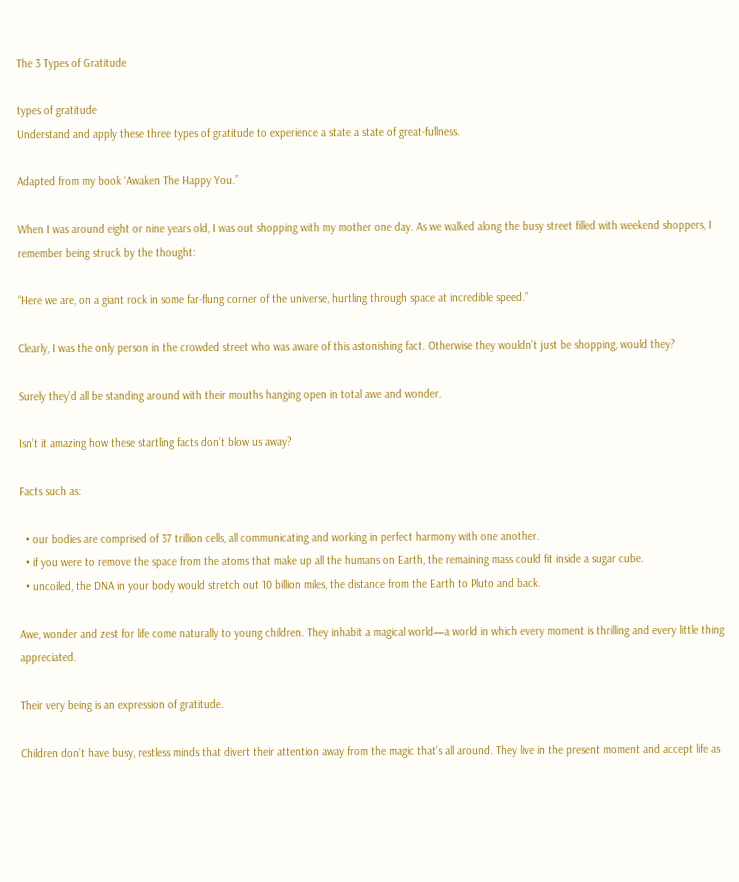The 3 Types of Gratitude

types of gratitude
Understand and apply these three types of gratitude to experience a state a state of great-fullness.

Adapted from my book ‘Awaken The Happy You.”

When I was around eight or nine years old, I was out shopping with my mother one day. As we walked along the busy street filled with weekend shoppers, I remember being struck by the thought:

“Here we are, on a giant rock in some far-flung corner of the universe, hurtling through space at incredible speed.”

Clearly, I was the only person in the crowded street who was aware of this astonishing fact. Otherwise they wouldn’t just be shopping, would they?

Surely they’d all be standing around with their mouths hanging open in total awe and wonder.

Isn’t it amazing how these startling facts don’t blow us away?

Facts such as:

  • our bodies are comprised of 37 trillion cells, all communicating and working in perfect harmony with one another.
  • if you were to remove the space from the atoms that make up all the humans on Earth, the remaining mass could fit inside a sugar cube.
  • uncoiled, the DNA in your body would stretch out 10 billion miles, the distance from the Earth to Pluto and back.

Awe, wonder and zest for life come naturally to young children. They inhabit a magical world—a world in which every moment is thrilling and every little thing appreciated.

Their very being is an expression of gratitude.

Children don’t have busy, restless minds that divert their attention away from the magic that’s all around. They live in the present moment and accept life as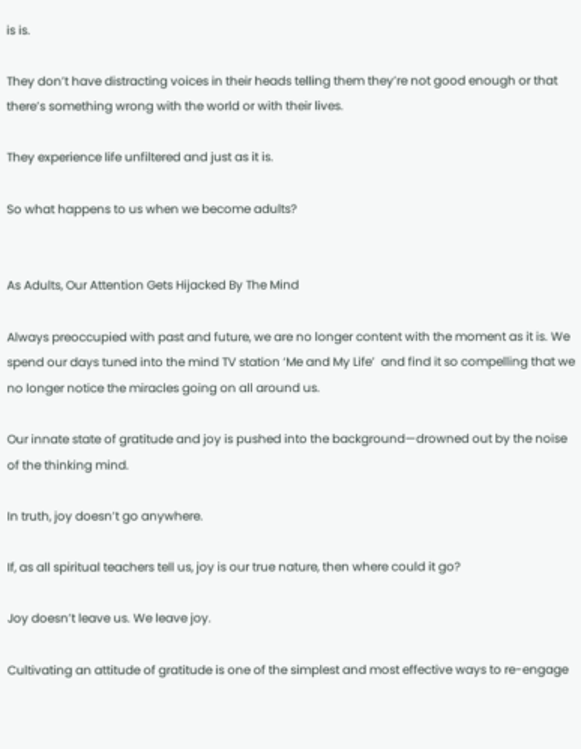is is.

They don’t have distracting voices in their heads telling them they’re not good enough or that there’s something wrong with the world or with their lives.

They experience life unfiltered and just as it is.

So what happens to us when we become adults?


As Adults, Our Attention Gets Hijacked By The Mind

Always preoccupied with past and future, we are no longer content with the moment as it is. We spend our days tuned into the mind TV station ‘Me and My Life’  and find it so compelling that we no longer notice the miracles going on all around us.

Our innate state of gratitude and joy is pushed into the background—drowned out by the noise of the thinking mind.

In truth, joy doesn’t go anywhere.

If, as all spiritual teachers tell us, joy is our true nature, then where could it go?

Joy doesn’t leave us. We leave joy.

Cultivating an attitude of gratitude is one of the simplest and most effective ways to re-engage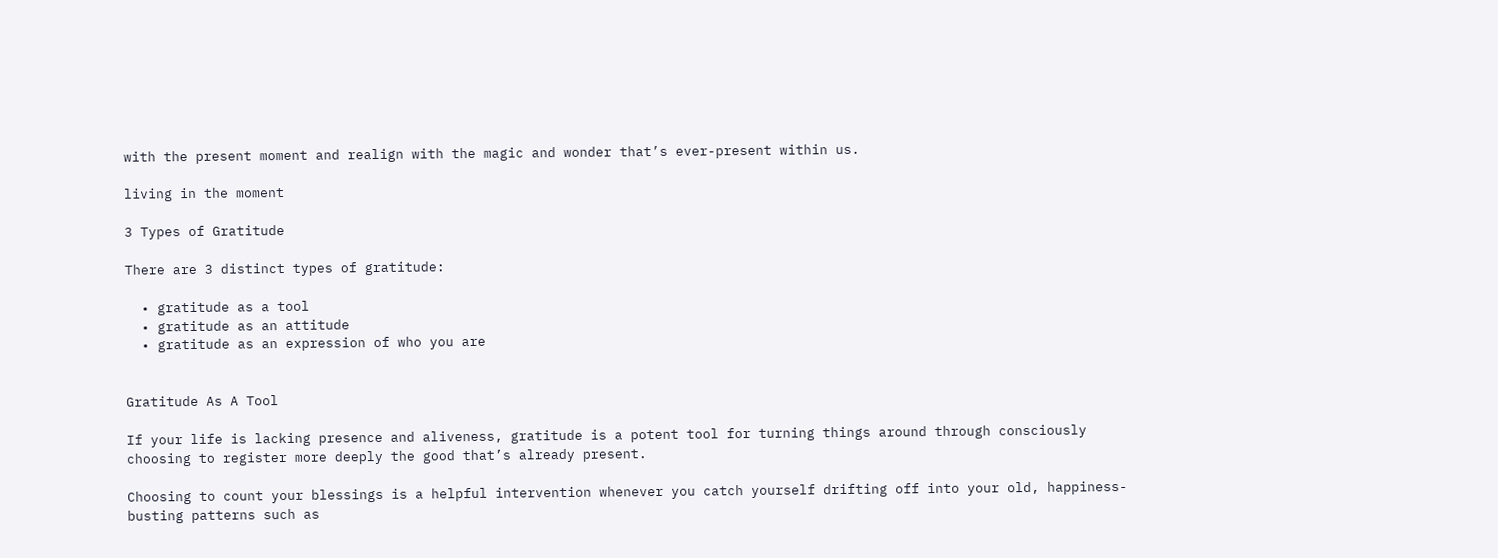with the present moment and realign with the magic and wonder that’s ever-present within us.

living in the moment

3 Types of Gratitude

There are 3 distinct types of gratitude:

  • gratitude as a tool
  • gratitude as an attitude
  • gratitude as an expression of who you are


Gratitude As A Tool

If your life is lacking presence and aliveness, gratitude is a potent tool for turning things around through consciously choosing to register more deeply the good that’s already present.

Choosing to count your blessings is a helpful intervention whenever you catch yourself drifting off into your old, happiness-busting patterns such as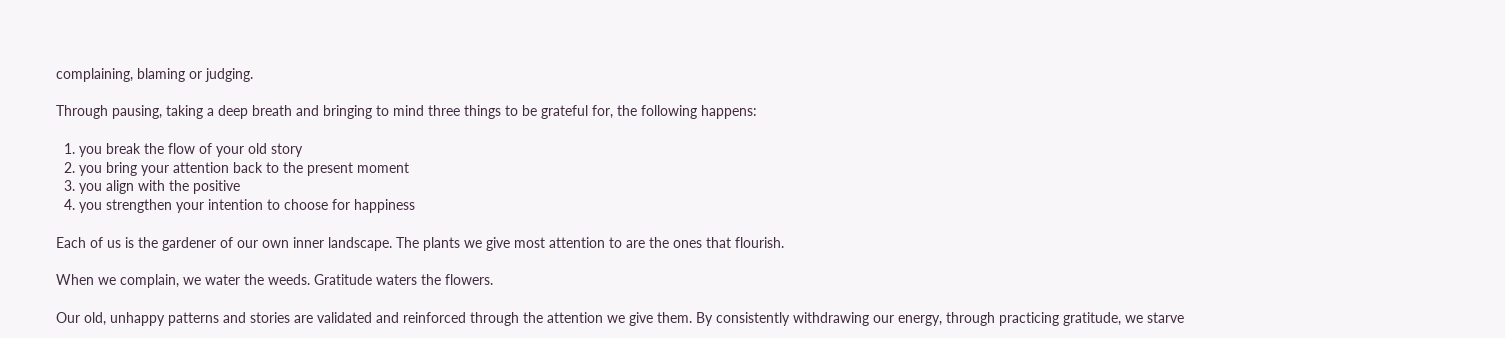complaining, blaming or judging.

Through pausing, taking a deep breath and bringing to mind three things to be grateful for, the following happens:

  1. you break the flow of your old story
  2. you bring your attention back to the present moment
  3. you align with the positive
  4. you strengthen your intention to choose for happiness

Each of us is the gardener of our own inner landscape. The plants we give most attention to are the ones that flourish.

When we complain, we water the weeds. Gratitude waters the flowers.

Our old, unhappy patterns and stories are validated and reinforced through the attention we give them. By consistently withdrawing our energy, through practicing gratitude, we starve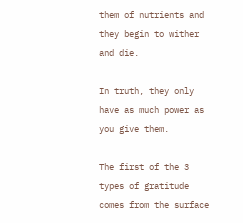them of nutrients and they begin to wither and die.

In truth, they only have as much power as you give them.

The first of the 3 types of gratitude comes from the surface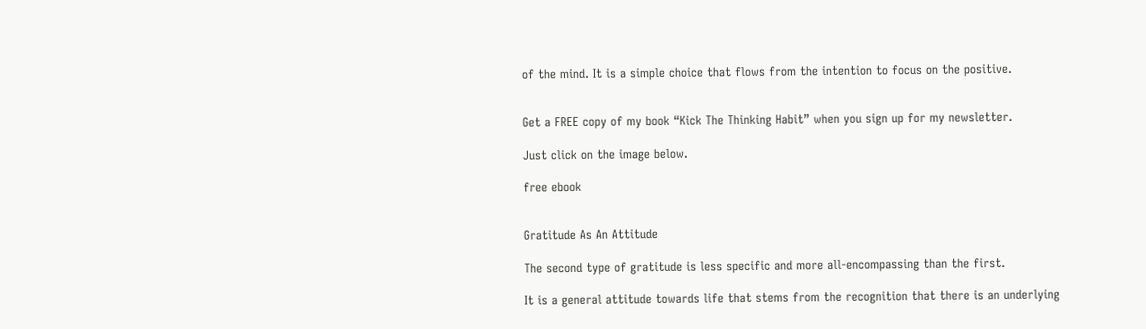of the mind. It is a simple choice that flows from the intention to focus on the positive.


Get a FREE copy of my book “Kick The Thinking Habit” when you sign up for my newsletter.

Just click on the image below.

free ebook


Gratitude As An Attitude

The second type of gratitude is less specific and more all-encompassing than the first.

It is a general attitude towards life that stems from the recognition that there is an underlying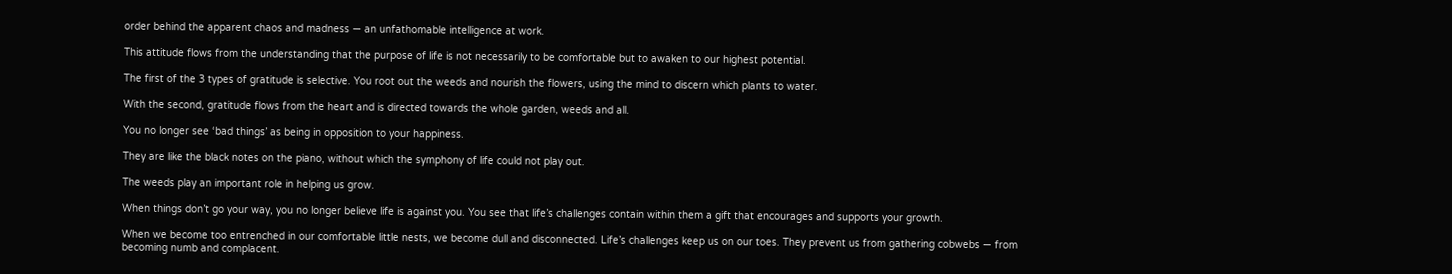order behind the apparent chaos and madness — an unfathomable intelligence at work.

This attitude flows from the understanding that the purpose of life is not necessarily to be comfortable but to awaken to our highest potential.

The first of the 3 types of gratitude is selective. You root out the weeds and nourish the flowers, using the mind to discern which plants to water.

With the second, gratitude flows from the heart and is directed towards the whole garden, weeds and all.

You no longer see ‘bad things’ as being in opposition to your happiness.

They are like the black notes on the piano, without which the symphony of life could not play out.

The weeds play an important role in helping us grow.

When things don’t go your way, you no longer believe life is against you. You see that life’s challenges contain within them a gift that encourages and supports your growth.

When we become too entrenched in our comfortable little nests, we become dull and disconnected. Life’s challenges keep us on our toes. They prevent us from gathering cobwebs — from becoming numb and complacent.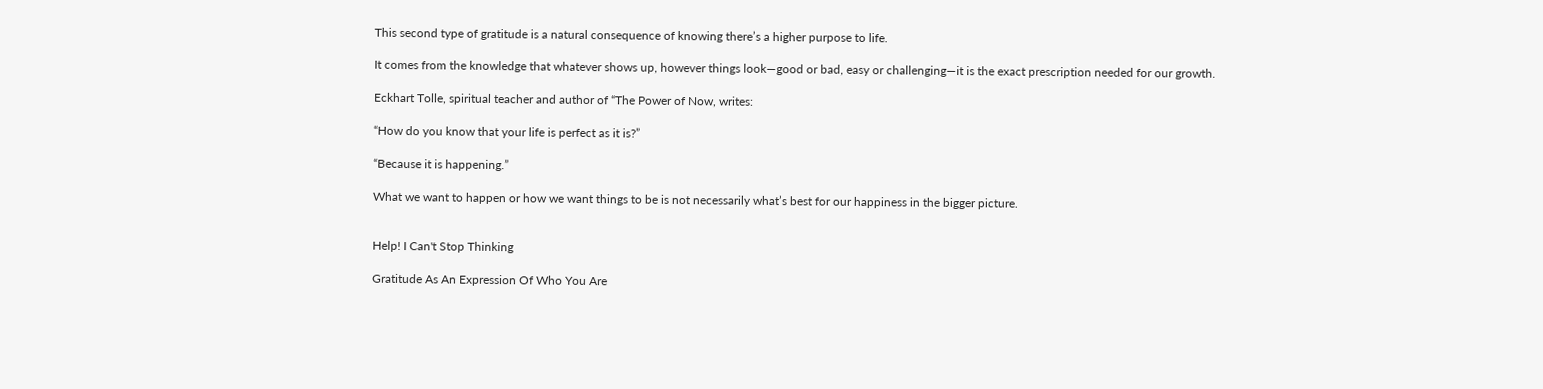This second type of gratitude is a natural consequence of knowing there’s a higher purpose to life.

It comes from the knowledge that whatever shows up, however things look—good or bad, easy or challenging—it is the exact prescription needed for our growth.

Eckhart Tolle, spiritual teacher and author of “The Power of Now, writes:

“How do you know that your life is perfect as it is?”

“Because it is happening.”

What we want to happen or how we want things to be is not necessarily what’s best for our happiness in the bigger picture.


Help! I Can't Stop Thinking

Gratitude As An Expression Of Who You Are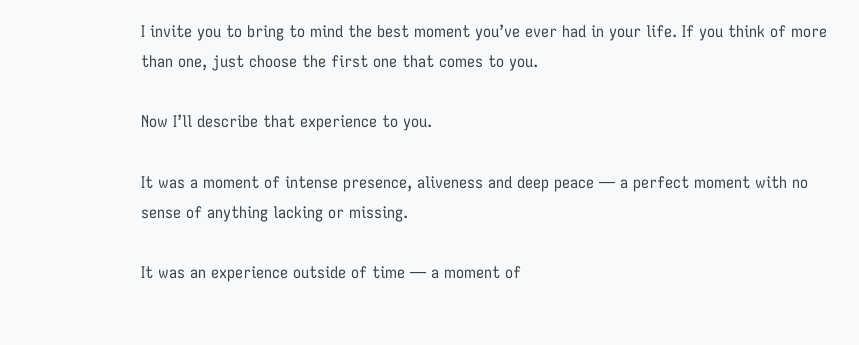I invite you to bring to mind the best moment you’ve ever had in your life. If you think of more than one, just choose the first one that comes to you.

Now I’ll describe that experience to you.

It was a moment of intense presence, aliveness and deep peace — a perfect moment with no sense of anything lacking or missing.

It was an experience outside of time — a moment of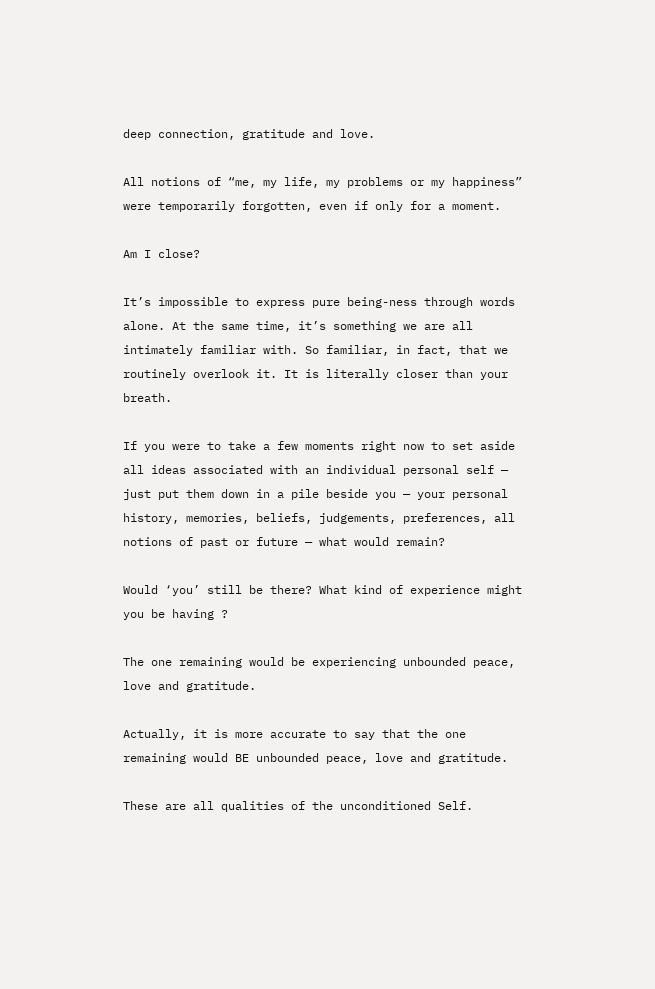deep connection, gratitude and love.

All notions of “me, my life, my problems or my happiness” were temporarily forgotten, even if only for a moment.

Am I close?

It’s impossible to express pure being-ness through words alone. At the same time, it’s something we are all intimately familiar with. So familiar, in fact, that we routinely overlook it. It is literally closer than your breath.

If you were to take a few moments right now to set aside all ideas associated with an individual personal self — just put them down in a pile beside you — your personal history, memories, beliefs, judgements, preferences, all notions of past or future — what would remain?

Would ‘you’ still be there? What kind of experience might you be having ?

The one remaining would be experiencing unbounded peace, love and gratitude.

Actually, it is more accurate to say that the one remaining would BE unbounded peace, love and gratitude.

These are all qualities of the unconditioned Self.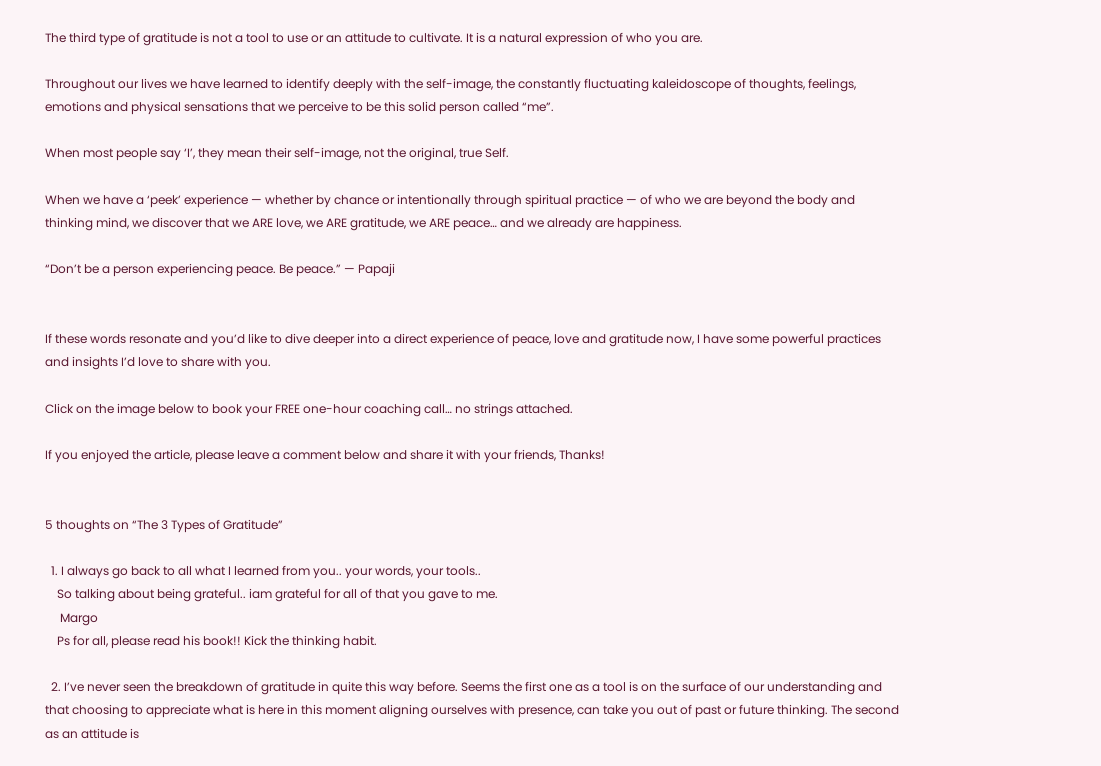The third type of gratitude is not a tool to use or an attitude to cultivate. It is a natural expression of who you are.

Throughout our lives we have learned to identify deeply with the self-image, the constantly fluctuating kaleidoscope of thoughts, feelings, emotions and physical sensations that we perceive to be this solid person called “me”.

When most people say ‘I’, they mean their self-image, not the original, true Self.

When we have a ‘peek’ experience — whether by chance or intentionally through spiritual practice — of who we are beyond the body and thinking mind, we discover that we ARE love, we ARE gratitude, we ARE peace… and we already are happiness.

“Don’t be a person experiencing peace. Be peace.” — Papaji


If these words resonate and you’d like to dive deeper into a direct experience of peace, love and gratitude now, I have some powerful practices and insights I’d love to share with you.

Click on the image below to book your FREE one-hour coaching call… no strings attached.

If you enjoyed the article, please leave a comment below and share it with your friends, Thanks!


5 thoughts on “The 3 Types of Gratitude”

  1. I always go back to all what I learned from you.. your words, your tools..
    So talking about being grateful.. iam grateful for all of that you gave to me.
     Margo
    Ps for all, please read his book!! Kick the thinking habit.

  2. I’ve never seen the breakdown of gratitude in quite this way before. Seems the first one as a tool is on the surface of our understanding and that choosing to appreciate what is here in this moment aligning ourselves with presence, can take you out of past or future thinking. The second as an attitude is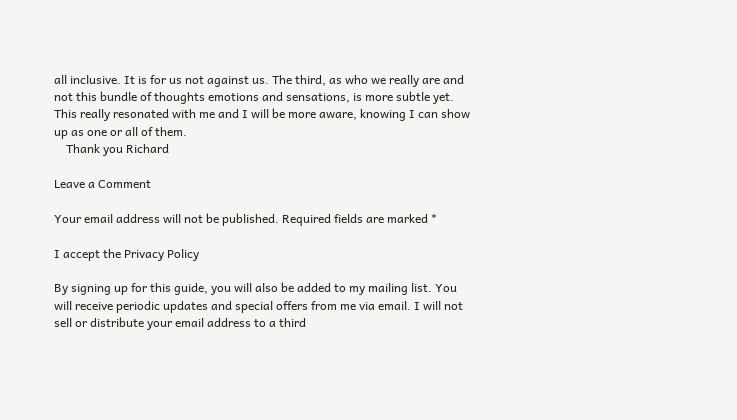all inclusive. It is for us not against us. The third, as who we really are and not this bundle of thoughts emotions and sensations, is more subtle yet. This really resonated with me and I will be more aware, knowing I can show up as one or all of them.
    Thank you Richard

Leave a Comment

Your email address will not be published. Required fields are marked *

I accept the Privacy Policy

By signing up for this guide, you will also be added to my mailing list. You will receive periodic updates and special offers from me via email. I will not sell or distribute your email address to a third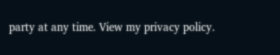party at any time. View my privacy policy.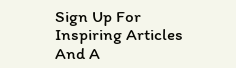Sign Up For Inspiring Articles And A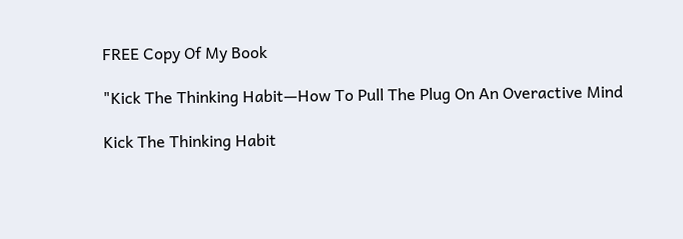FREE Copy Of My Book

"Kick The Thinking Habit—How To Pull The Plug On An Overactive Mind

Kick The Thinking Habit